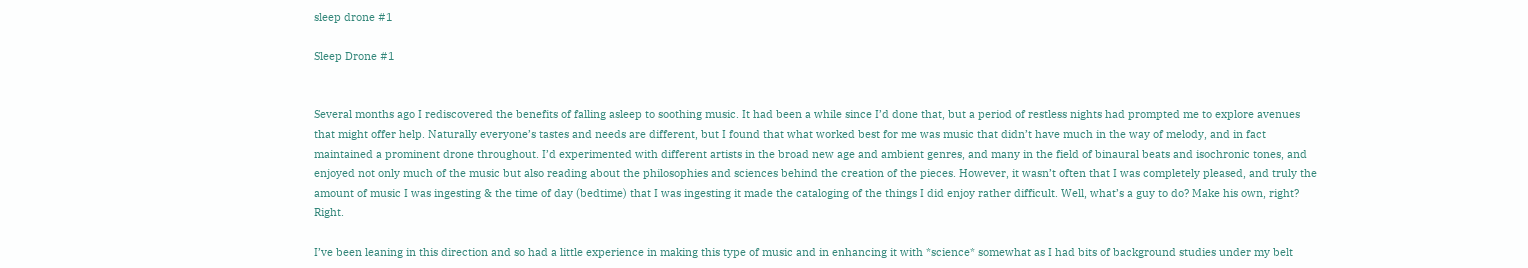sleep drone #1

Sleep Drone #1


Several months ago I rediscovered the benefits of falling asleep to soothing music. It had been a while since I’d done that, but a period of restless nights had prompted me to explore avenues that might offer help. Naturally everyone’s tastes and needs are different, but I found that what worked best for me was music that didn’t have much in the way of melody, and in fact maintained a prominent drone throughout. I’d experimented with different artists in the broad new age and ambient genres, and many in the field of binaural beats and isochronic tones, and enjoyed not only much of the music but also reading about the philosophies and sciences behind the creation of the pieces. However, it wasn’t often that I was completely pleased, and truly the amount of music I was ingesting & the time of day (bedtime) that I was ingesting it made the cataloging of the things I did enjoy rather difficult. Well, what’s a guy to do? Make his own, right? Right.

I’ve been leaning in this direction and so had a little experience in making this type of music and in enhancing it with *science* somewhat as I had bits of background studies under my belt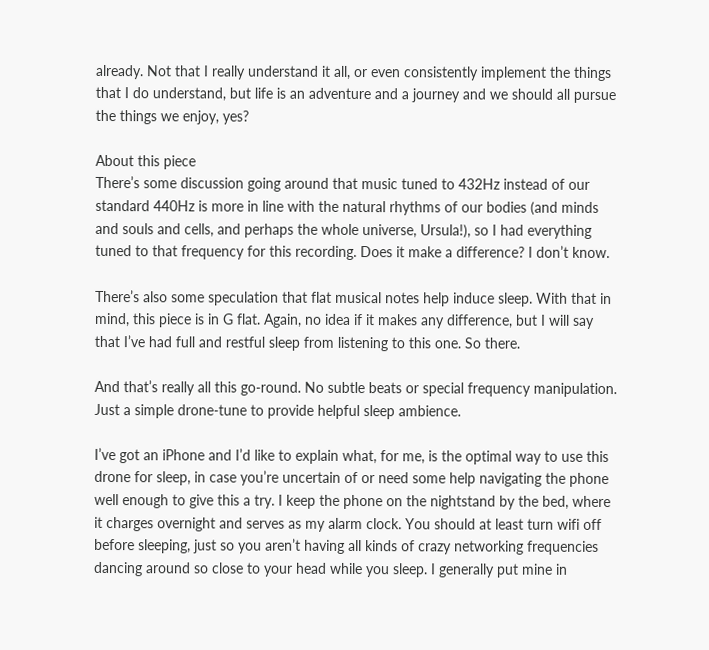already. Not that I really understand it all, or even consistently implement the things that I do understand, but life is an adventure and a journey and we should all pursue the things we enjoy, yes?

About this piece
There’s some discussion going around that music tuned to 432Hz instead of our standard 440Hz is more in line with the natural rhythms of our bodies (and minds and souls and cells, and perhaps the whole universe, Ursula!), so I had everything tuned to that frequency for this recording. Does it make a difference? I don’t know.

There’s also some speculation that flat musical notes help induce sleep. With that in mind, this piece is in G flat. Again, no idea if it makes any difference, but I will say that I’ve had full and restful sleep from listening to this one. So there.

And that’s really all this go-round. No subtle beats or special frequency manipulation. Just a simple drone-tune to provide helpful sleep ambience.

I’ve got an iPhone and I’d like to explain what, for me, is the optimal way to use this drone for sleep, in case you’re uncertain of or need some help navigating the phone well enough to give this a try. I keep the phone on the nightstand by the bed, where it charges overnight and serves as my alarm clock. You should at least turn wifi off before sleeping, just so you aren’t having all kinds of crazy networking frequencies dancing around so close to your head while you sleep. I generally put mine in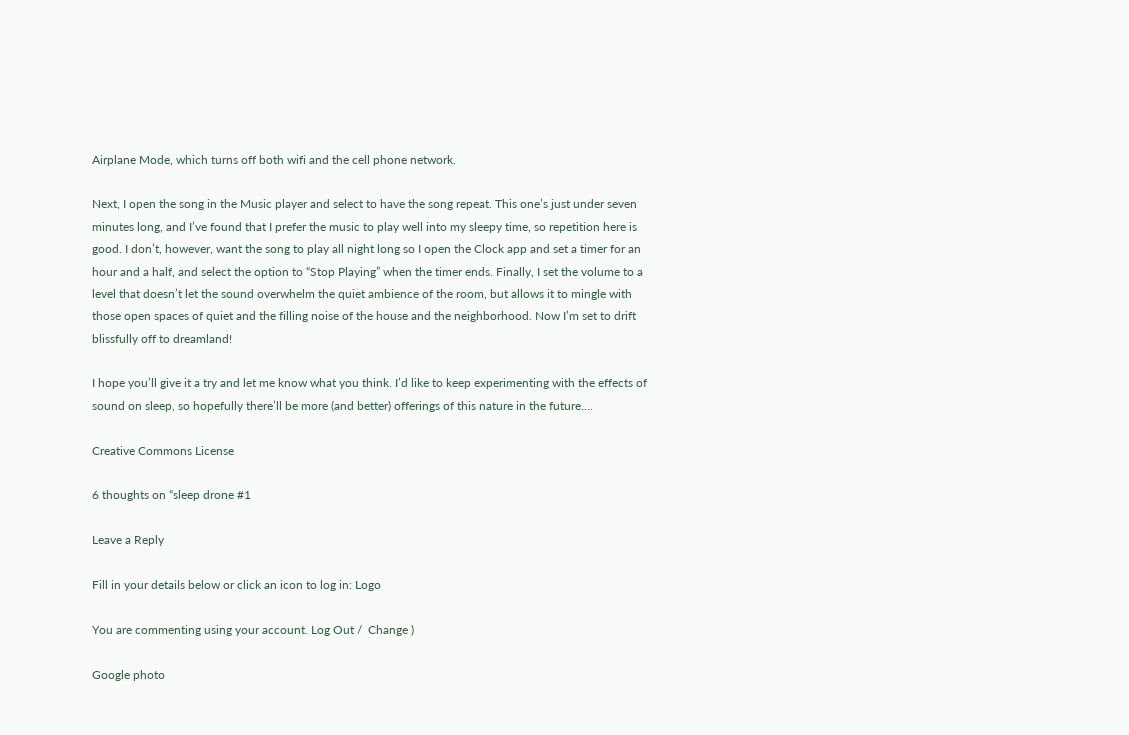Airplane Mode, which turns off both wifi and the cell phone network.

Next, I open the song in the Music player and select to have the song repeat. This one’s just under seven minutes long, and I’ve found that I prefer the music to play well into my sleepy time, so repetition here is good. I don’t, however, want the song to play all night long so I open the Clock app and set a timer for an hour and a half, and select the option to “Stop Playing” when the timer ends. Finally, I set the volume to a level that doesn’t let the sound overwhelm the quiet ambience of the room, but allows it to mingle with those open spaces of quiet and the filling noise of the house and the neighborhood. Now I’m set to drift blissfully off to dreamland!

I hope you’ll give it a try and let me know what you think. I’d like to keep experimenting with the effects of sound on sleep, so hopefully there’ll be more (and better) offerings of this nature in the future….

Creative Commons License

6 thoughts on “sleep drone #1

Leave a Reply

Fill in your details below or click an icon to log in: Logo

You are commenting using your account. Log Out /  Change )

Google photo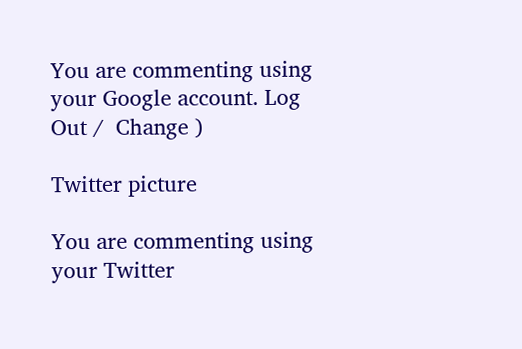You are commenting using your Google account. Log Out /  Change )

Twitter picture

You are commenting using your Twitter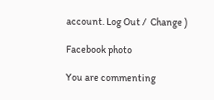account. Log Out /  Change )

Facebook photo

You are commenting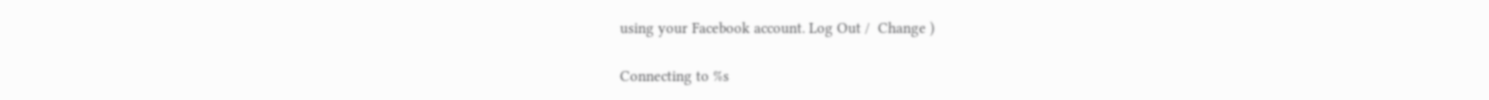using your Facebook account. Log Out /  Change )

Connecting to %s